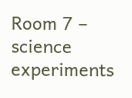Room 7 – science experiments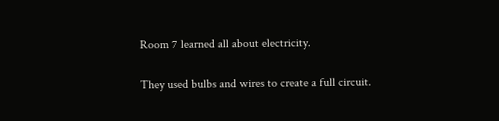Room 7 learned all about electricity.

They used bulbs and wires to create a full circuit.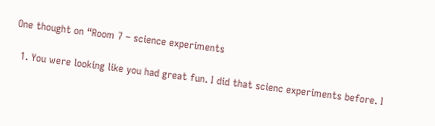One thought on “Room 7 – science experiments

  1. You were looking like you had great fun. I did that scienc experiments before. I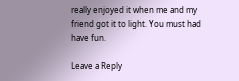really enjoyed it when me and my friend got it to light. You must had have fun.

Leave a Reply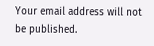Your email address will not be published.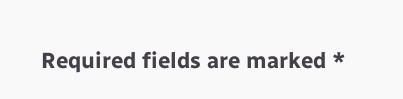Required fields are marked *